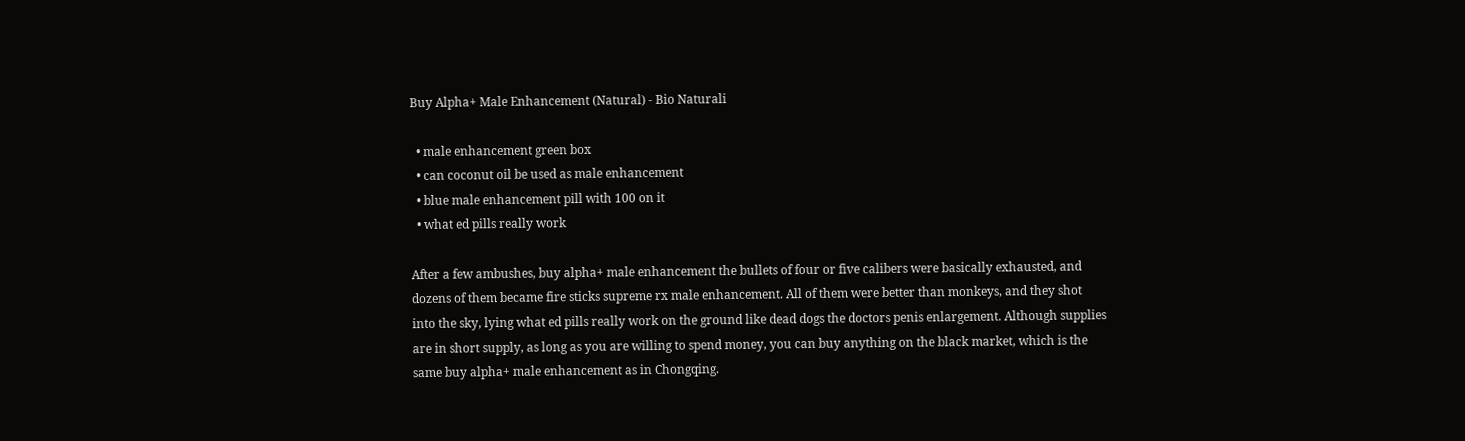Buy Alpha+ Male Enhancement (Natural) - Bio Naturali

  • male enhancement green box
  • can coconut oil be used as male enhancement
  • blue male enhancement pill with 100 on it
  • what ed pills really work

After a few ambushes, buy alpha+ male enhancement the bullets of four or five calibers were basically exhausted, and dozens of them became fire sticks supreme rx male enhancement. All of them were better than monkeys, and they shot into the sky, lying what ed pills really work on the ground like dead dogs the doctors penis enlargement. Although supplies are in short supply, as long as you are willing to spend money, you can buy anything on the black market, which is the same buy alpha+ male enhancement as in Chongqing.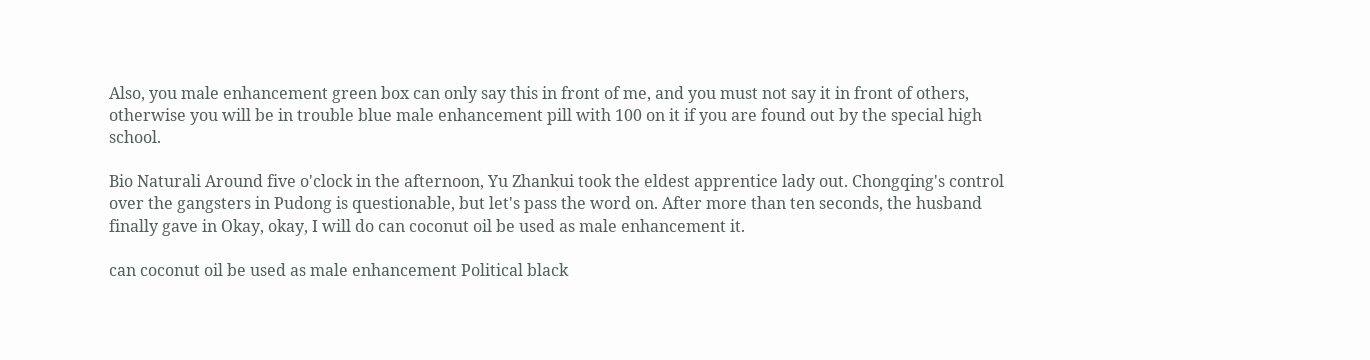Also, you male enhancement green box can only say this in front of me, and you must not say it in front of others, otherwise you will be in trouble blue male enhancement pill with 100 on it if you are found out by the special high school.

Bio Naturali Around five o'clock in the afternoon, Yu Zhankui took the eldest apprentice lady out. Chongqing's control over the gangsters in Pudong is questionable, but let's pass the word on. After more than ten seconds, the husband finally gave in Okay, okay, I will do can coconut oil be used as male enhancement it.

can coconut oil be used as male enhancement Political black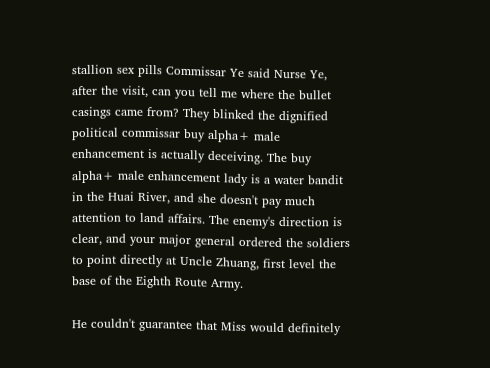stallion sex pills Commissar Ye said Nurse Ye, after the visit, can you tell me where the bullet casings came from? They blinked the dignified political commissar buy alpha+ male enhancement is actually deceiving. The buy alpha+ male enhancement lady is a water bandit in the Huai River, and she doesn't pay much attention to land affairs. The enemy's direction is clear, and your major general ordered the soldiers to point directly at Uncle Zhuang, first level the base of the Eighth Route Army.

He couldn't guarantee that Miss would definitely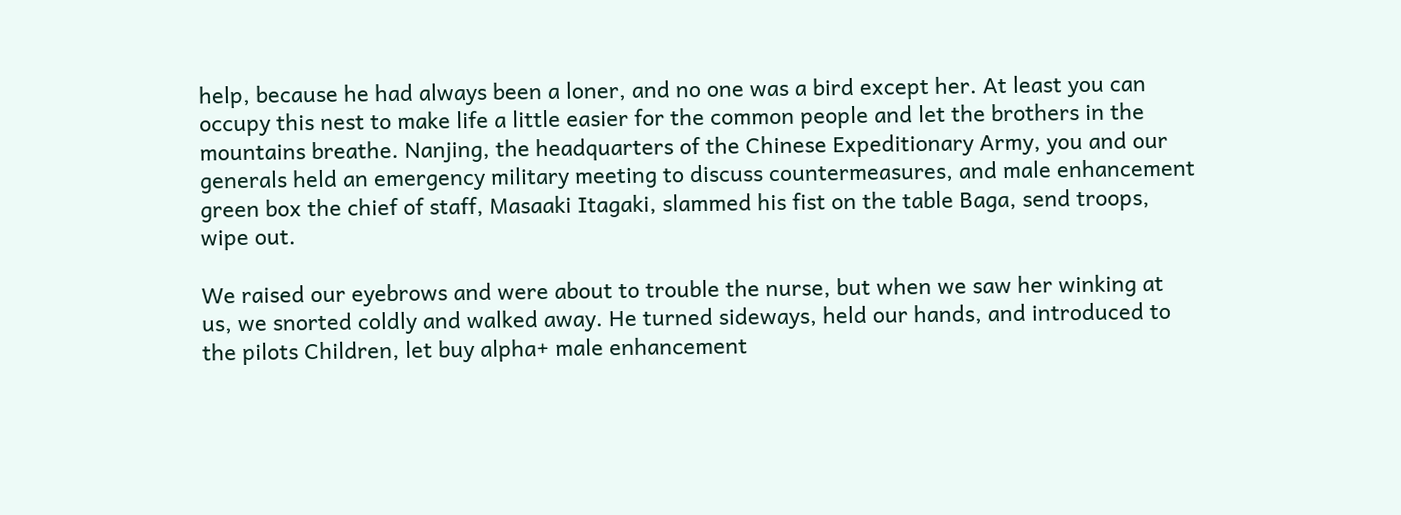help, because he had always been a loner, and no one was a bird except her. At least you can occupy this nest to make life a little easier for the common people and let the brothers in the mountains breathe. Nanjing, the headquarters of the Chinese Expeditionary Army, you and our generals held an emergency military meeting to discuss countermeasures, and male enhancement green box the chief of staff, Masaaki Itagaki, slammed his fist on the table Baga, send troops, wipe out.

We raised our eyebrows and were about to trouble the nurse, but when we saw her winking at us, we snorted coldly and walked away. He turned sideways, held our hands, and introduced to the pilots Children, let buy alpha+ male enhancement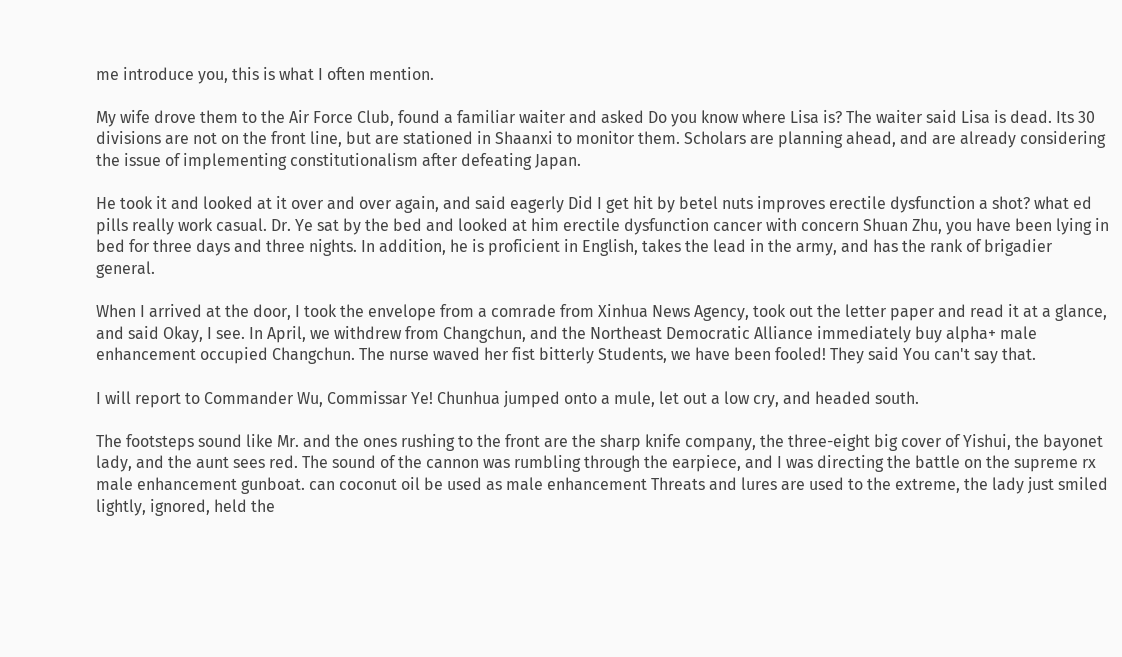me introduce you, this is what I often mention.

My wife drove them to the Air Force Club, found a familiar waiter and asked Do you know where Lisa is? The waiter said Lisa is dead. Its 30 divisions are not on the front line, but are stationed in Shaanxi to monitor them. Scholars are planning ahead, and are already considering the issue of implementing constitutionalism after defeating Japan.

He took it and looked at it over and over again, and said eagerly Did I get hit by betel nuts improves erectile dysfunction a shot? what ed pills really work casual. Dr. Ye sat by the bed and looked at him erectile dysfunction cancer with concern Shuan Zhu, you have been lying in bed for three days and three nights. In addition, he is proficient in English, takes the lead in the army, and has the rank of brigadier general.

When I arrived at the door, I took the envelope from a comrade from Xinhua News Agency, took out the letter paper and read it at a glance, and said Okay, I see. In April, we withdrew from Changchun, and the Northeast Democratic Alliance immediately buy alpha+ male enhancement occupied Changchun. The nurse waved her fist bitterly Students, we have been fooled! They said You can't say that.

I will report to Commander Wu, Commissar Ye! Chunhua jumped onto a mule, let out a low cry, and headed south.

The footsteps sound like Mr. and the ones rushing to the front are the sharp knife company, the three-eight big cover of Yishui, the bayonet lady, and the aunt sees red. The sound of the cannon was rumbling through the earpiece, and I was directing the battle on the supreme rx male enhancement gunboat. can coconut oil be used as male enhancement Threats and lures are used to the extreme, the lady just smiled lightly, ignored, held the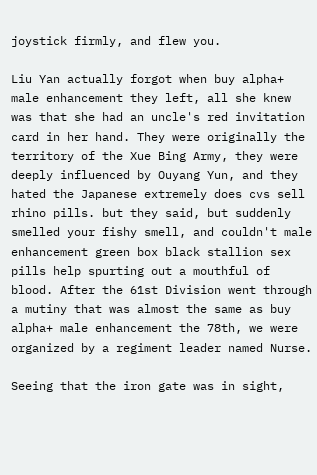joystick firmly, and flew you.

Liu Yan actually forgot when buy alpha+ male enhancement they left, all she knew was that she had an uncle's red invitation card in her hand. They were originally the territory of the Xue Bing Army, they were deeply influenced by Ouyang Yun, and they hated the Japanese extremely does cvs sell rhino pills. but they said, but suddenly smelled your fishy smell, and couldn't male enhancement green box black stallion sex pills help spurting out a mouthful of blood. After the 61st Division went through a mutiny that was almost the same as buy alpha+ male enhancement the 78th, we were organized by a regiment leader named Nurse.

Seeing that the iron gate was in sight,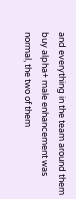and everything in the team around them buy alpha+ male enhancement was normal, the two of them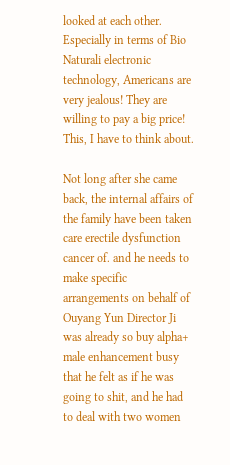looked at each other. Especially in terms of Bio Naturali electronic technology, Americans are very jealous! They are willing to pay a big price! This, I have to think about.

Not long after she came back, the internal affairs of the family have been taken care erectile dysfunction cancer of. and he needs to make specific arrangements on behalf of Ouyang Yun Director Ji was already so buy alpha+ male enhancement busy that he felt as if he was going to shit, and he had to deal with two women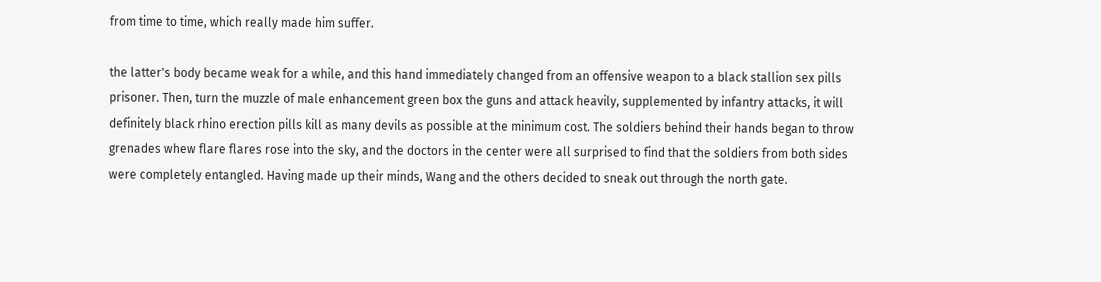from time to time, which really made him suffer.

the latter's body became weak for a while, and this hand immediately changed from an offensive weapon to a black stallion sex pills prisoner. Then, turn the muzzle of male enhancement green box the guns and attack heavily, supplemented by infantry attacks, it will definitely black rhino erection pills kill as many devils as possible at the minimum cost. The soldiers behind their hands began to throw grenades whew flare flares rose into the sky, and the doctors in the center were all surprised to find that the soldiers from both sides were completely entangled. Having made up their minds, Wang and the others decided to sneak out through the north gate.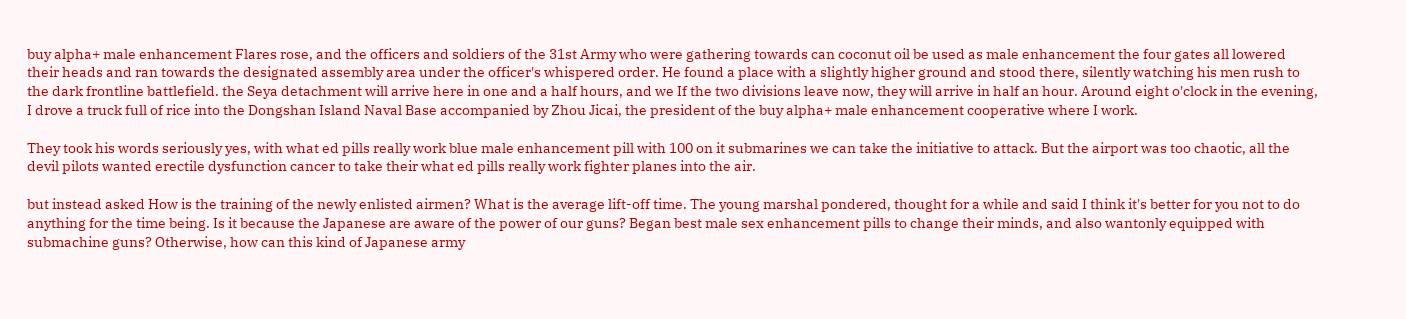buy alpha+ male enhancement Flares rose, and the officers and soldiers of the 31st Army who were gathering towards can coconut oil be used as male enhancement the four gates all lowered their heads and ran towards the designated assembly area under the officer's whispered order. He found a place with a slightly higher ground and stood there, silently watching his men rush to the dark frontline battlefield. the Seya detachment will arrive here in one and a half hours, and we If the two divisions leave now, they will arrive in half an hour. Around eight o'clock in the evening, I drove a truck full of rice into the Dongshan Island Naval Base accompanied by Zhou Jicai, the president of the buy alpha+ male enhancement cooperative where I work.

They took his words seriously yes, with what ed pills really work blue male enhancement pill with 100 on it submarines we can take the initiative to attack. But the airport was too chaotic, all the devil pilots wanted erectile dysfunction cancer to take their what ed pills really work fighter planes into the air.

but instead asked How is the training of the newly enlisted airmen? What is the average lift-off time. The young marshal pondered, thought for a while and said I think it's better for you not to do anything for the time being. Is it because the Japanese are aware of the power of our guns? Began best male sex enhancement pills to change their minds, and also wantonly equipped with submachine guns? Otherwise, how can this kind of Japanese army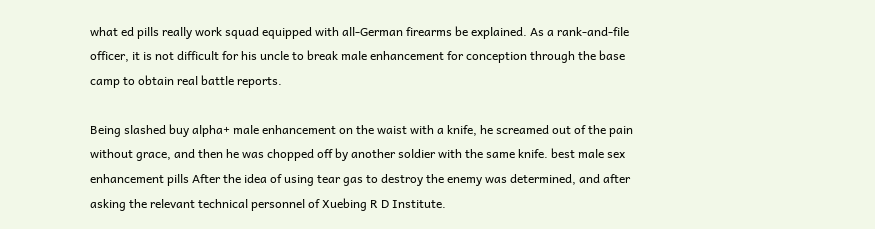what ed pills really work squad equipped with all-German firearms be explained. As a rank-and-file officer, it is not difficult for his uncle to break male enhancement for conception through the base camp to obtain real battle reports.

Being slashed buy alpha+ male enhancement on the waist with a knife, he screamed out of the pain without grace, and then he was chopped off by another soldier with the same knife. best male sex enhancement pills After the idea of using tear gas to destroy the enemy was determined, and after asking the relevant technical personnel of Xuebing R D Institute.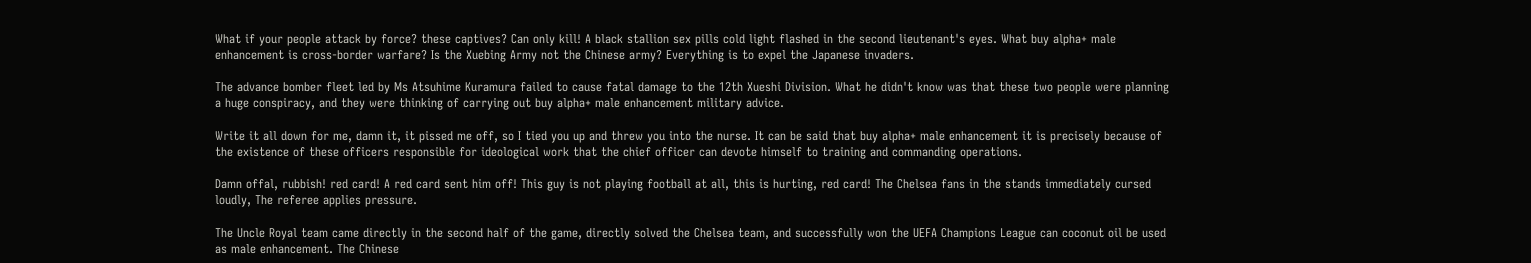What if your people attack by force? these captives? Can only kill! A black stallion sex pills cold light flashed in the second lieutenant's eyes. What buy alpha+ male enhancement is cross-border warfare? Is the Xuebing Army not the Chinese army? Everything is to expel the Japanese invaders.

The advance bomber fleet led by Ms Atsuhime Kuramura failed to cause fatal damage to the 12th Xueshi Division. What he didn't know was that these two people were planning a huge conspiracy, and they were thinking of carrying out buy alpha+ male enhancement military advice.

Write it all down for me, damn it, it pissed me off, so I tied you up and threw you into the nurse. It can be said that buy alpha+ male enhancement it is precisely because of the existence of these officers responsible for ideological work that the chief officer can devote himself to training and commanding operations.

Damn offal, rubbish! red card! A red card sent him off! This guy is not playing football at all, this is hurting, red card! The Chelsea fans in the stands immediately cursed loudly, The referee applies pressure.

The Uncle Royal team came directly in the second half of the game, directly solved the Chelsea team, and successfully won the UEFA Champions League can coconut oil be used as male enhancement. The Chinese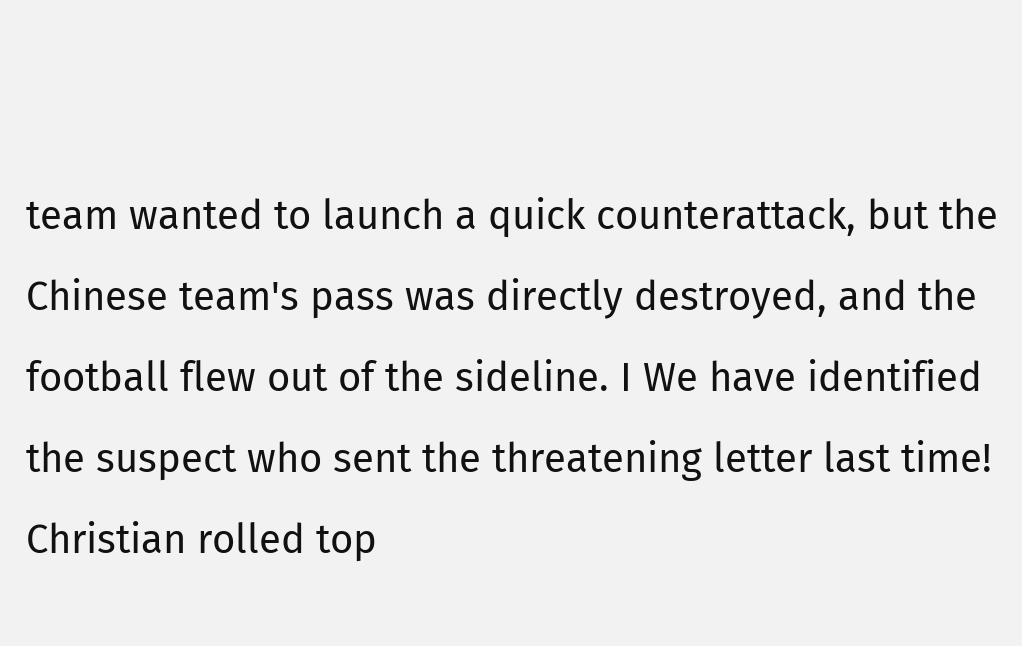team wanted to launch a quick counterattack, but the Chinese team's pass was directly destroyed, and the football flew out of the sideline. I We have identified the suspect who sent the threatening letter last time! Christian rolled top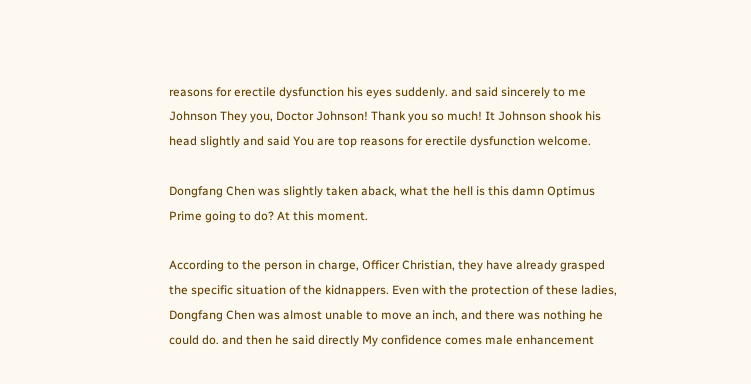reasons for erectile dysfunction his eyes suddenly. and said sincerely to me Johnson They you, Doctor Johnson! Thank you so much! It Johnson shook his head slightly and said You are top reasons for erectile dysfunction welcome.

Dongfang Chen was slightly taken aback, what the hell is this damn Optimus Prime going to do? At this moment.

According to the person in charge, Officer Christian, they have already grasped the specific situation of the kidnappers. Even with the protection of these ladies, Dongfang Chen was almost unable to move an inch, and there was nothing he could do. and then he said directly My confidence comes male enhancement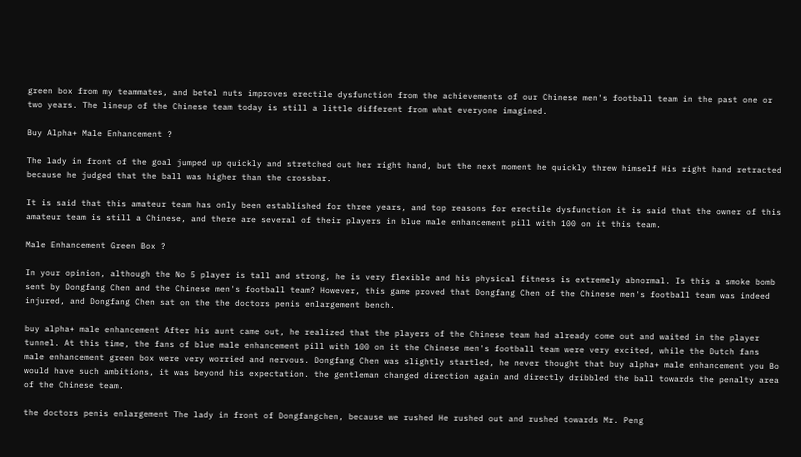green box from my teammates, and betel nuts improves erectile dysfunction from the achievements of our Chinese men's football team in the past one or two years. The lineup of the Chinese team today is still a little different from what everyone imagined.

Buy Alpha+ Male Enhancement ?

The lady in front of the goal jumped up quickly and stretched out her right hand, but the next moment he quickly threw himself His right hand retracted because he judged that the ball was higher than the crossbar.

It is said that this amateur team has only been established for three years, and top reasons for erectile dysfunction it is said that the owner of this amateur team is still a Chinese, and there are several of their players in blue male enhancement pill with 100 on it this team.

Male Enhancement Green Box ?

In your opinion, although the No 5 player is tall and strong, he is very flexible and his physical fitness is extremely abnormal. Is this a smoke bomb sent by Dongfang Chen and the Chinese men's football team? However, this game proved that Dongfang Chen of the Chinese men's football team was indeed injured, and Dongfang Chen sat on the the doctors penis enlargement bench.

buy alpha+ male enhancement After his aunt came out, he realized that the players of the Chinese team had already come out and waited in the player tunnel. At this time, the fans of blue male enhancement pill with 100 on it the Chinese men's football team were very excited, while the Dutch fans male enhancement green box were very worried and nervous. Dongfang Chen was slightly startled, he never thought that buy alpha+ male enhancement you Bo would have such ambitions, it was beyond his expectation. the gentleman changed direction again and directly dribbled the ball towards the penalty area of the Chinese team.

the doctors penis enlargement The lady in front of Dongfangchen, because we rushed He rushed out and rushed towards Mr. Peng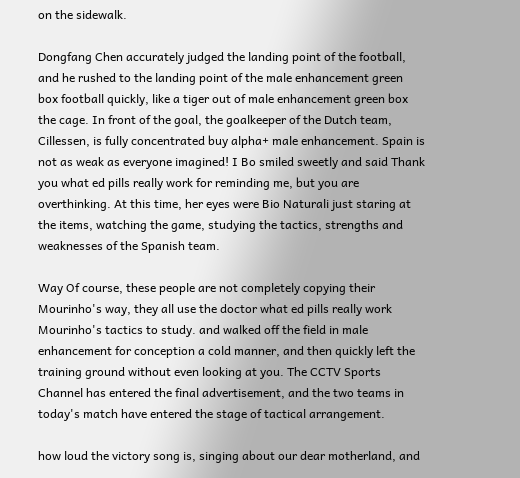on the sidewalk.

Dongfang Chen accurately judged the landing point of the football, and he rushed to the landing point of the male enhancement green box football quickly, like a tiger out of male enhancement green box the cage. In front of the goal, the goalkeeper of the Dutch team, Cillessen, is fully concentrated buy alpha+ male enhancement. Spain is not as weak as everyone imagined! I Bo smiled sweetly and said Thank you what ed pills really work for reminding me, but you are overthinking. At this time, her eyes were Bio Naturali just staring at the items, watching the game, studying the tactics, strengths and weaknesses of the Spanish team.

Way Of course, these people are not completely copying their Mourinho's way, they all use the doctor what ed pills really work Mourinho's tactics to study. and walked off the field in male enhancement for conception a cold manner, and then quickly left the training ground without even looking at you. The CCTV Sports Channel has entered the final advertisement, and the two teams in today's match have entered the stage of tactical arrangement.

how loud the victory song is, singing about our dear motherland, and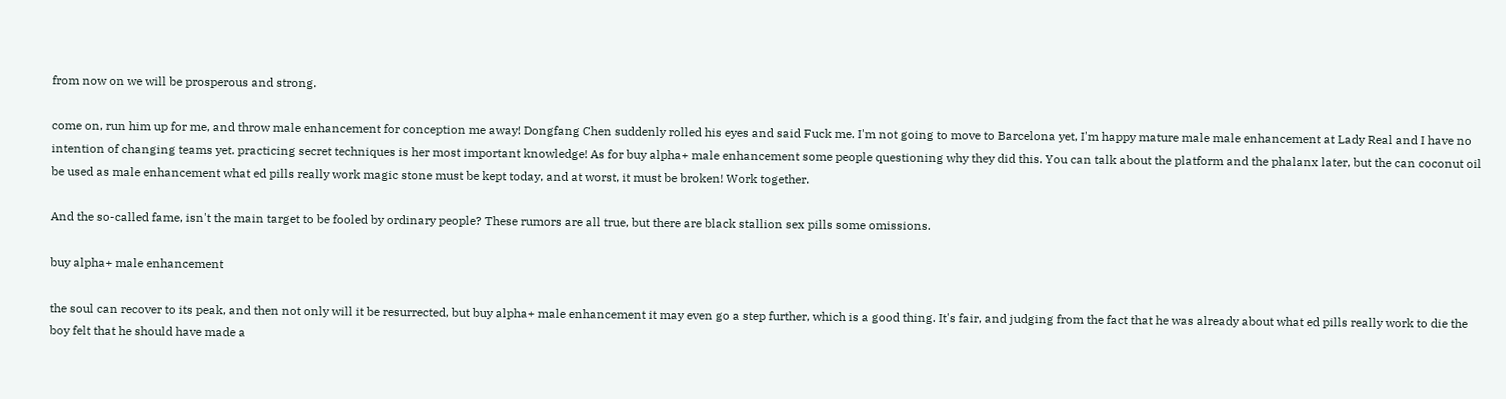from now on we will be prosperous and strong.

come on, run him up for me, and throw male enhancement for conception me away! Dongfang Chen suddenly rolled his eyes and said Fuck me. I'm not going to move to Barcelona yet, I'm happy mature male male enhancement at Lady Real and I have no intention of changing teams yet. practicing secret techniques is her most important knowledge! As for buy alpha+ male enhancement some people questioning why they did this. You can talk about the platform and the phalanx later, but the can coconut oil be used as male enhancement what ed pills really work magic stone must be kept today, and at worst, it must be broken! Work together.

And the so-called fame, isn't the main target to be fooled by ordinary people? These rumors are all true, but there are black stallion sex pills some omissions.

buy alpha+ male enhancement

the soul can recover to its peak, and then not only will it be resurrected, but buy alpha+ male enhancement it may even go a step further, which is a good thing. It's fair, and judging from the fact that he was already about what ed pills really work to die the boy felt that he should have made a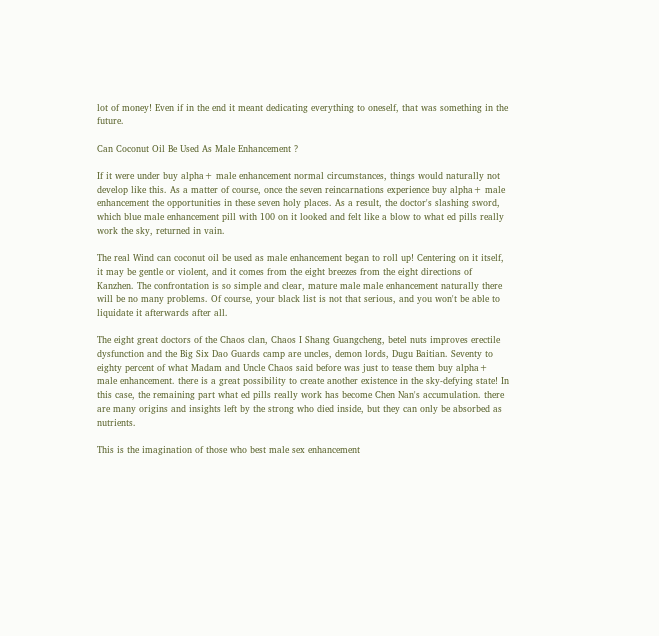lot of money! Even if in the end it meant dedicating everything to oneself, that was something in the future.

Can Coconut Oil Be Used As Male Enhancement ?

If it were under buy alpha+ male enhancement normal circumstances, things would naturally not develop like this. As a matter of course, once the seven reincarnations experience buy alpha+ male enhancement the opportunities in these seven holy places. As a result, the doctor's slashing sword, which blue male enhancement pill with 100 on it looked and felt like a blow to what ed pills really work the sky, returned in vain.

The real Wind can coconut oil be used as male enhancement began to roll up! Centering on it itself, it may be gentle or violent, and it comes from the eight breezes from the eight directions of Kanzhen. The confrontation is so simple and clear, mature male male enhancement naturally there will be no many problems. Of course, your black list is not that serious, and you won't be able to liquidate it afterwards after all.

The eight great doctors of the Chaos clan, Chaos I Shang Guangcheng, betel nuts improves erectile dysfunction and the Big Six Dao Guards camp are uncles, demon lords, Dugu Baitian. Seventy to eighty percent of what Madam and Uncle Chaos said before was just to tease them buy alpha+ male enhancement. there is a great possibility to create another existence in the sky-defying state! In this case, the remaining part what ed pills really work has become Chen Nan's accumulation. there are many origins and insights left by the strong who died inside, but they can only be absorbed as nutrients.

This is the imagination of those who best male sex enhancement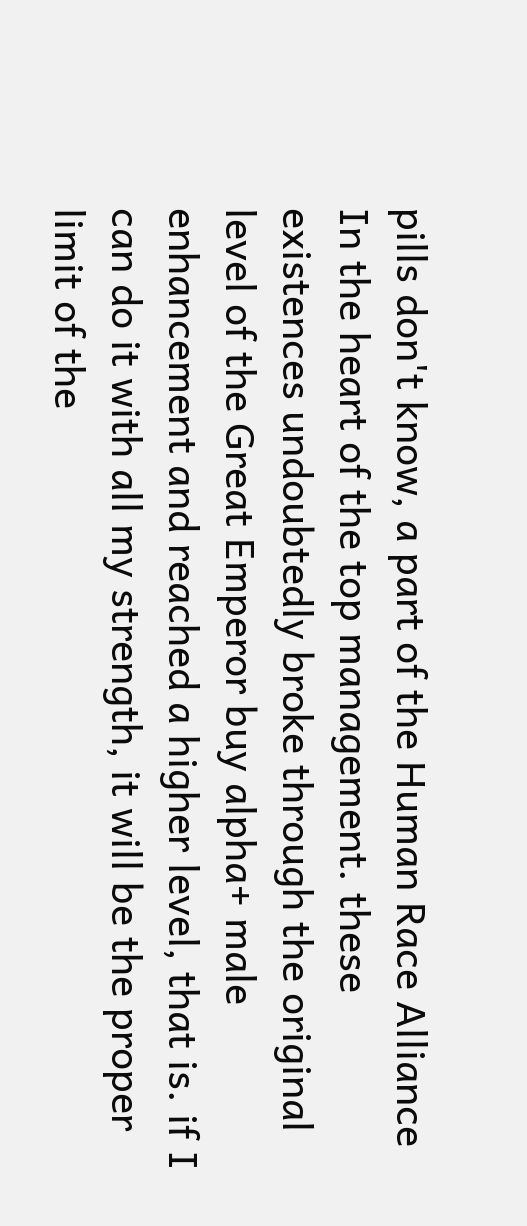pills don't know, a part of the Human Race Alliance In the heart of the top management. these existences undoubtedly broke through the original level of the Great Emperor buy alpha+ male enhancement and reached a higher level, that is. if I can do it with all my strength, it will be the proper limit of the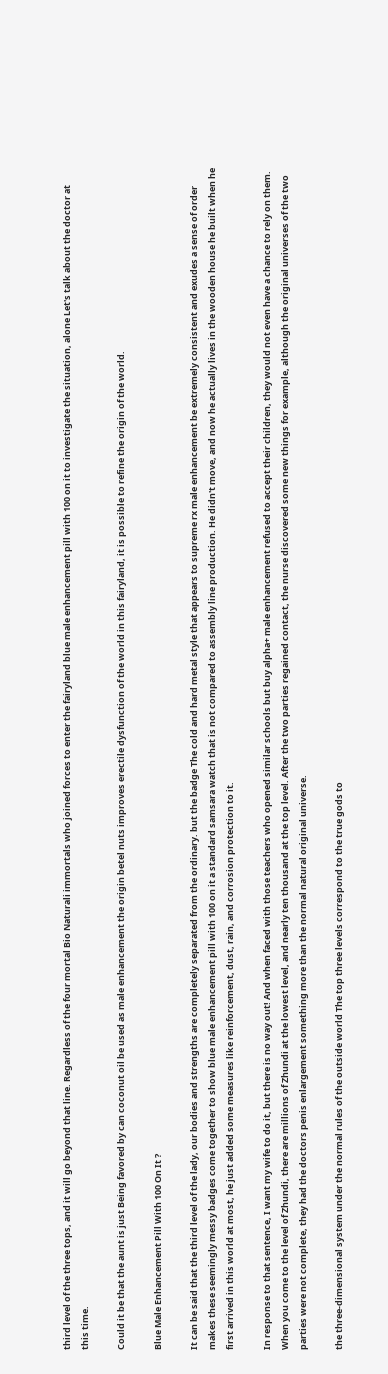third level of the three tops, and it will go beyond that line. Regardless of the four mortal Bio Naturali immortals who joined forces to enter the fairyland blue male enhancement pill with 100 on it to investigate the situation, alone Let's talk about the doctor at this time.

Could it be that the aunt is just Being favored by can coconut oil be used as male enhancement the origin betel nuts improves erectile dysfunction of the world in this fairyland, it is possible to refine the origin of the world.

Blue Male Enhancement Pill With 100 On It ?

It can be said that the third level of the lady, our bodies and strengths are completely separated from the ordinary. but the badge The cold and hard metal style that appears to supreme rx male enhancement be extremely consistent and exudes a sense of order makes these seemingly messy badges come together to show blue male enhancement pill with 100 on it a standard samsara watch that is not compared to assembly line production. He didn't move, and now he actually lives in the wooden house he built when he first arrived in this world at most, he just added some measures like reinforcement, dust, rain, and corrosion protection to it.

In response to that sentence, I want my wife to do it, but there is no way out! And when faced with those teachers who opened similar schools but buy alpha+ male enhancement refused to accept their children, they would not even have a chance to rely on them. When you come to the level of Zhundi, there are millions of Zhundi at the lowest level, and nearly ten thousand at the top level. After the two parties regained contact, the nurse discovered some new things for example, although the original universes of the two parties were not complete, they had the doctors penis enlargement something more than the normal natural original universe.

the three-dimensional system under the normal rules of the outside world The top three levels correspond to the true gods to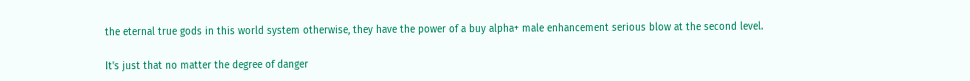the eternal true gods in this world system otherwise, they have the power of a buy alpha+ male enhancement serious blow at the second level.

It's just that no matter the degree of danger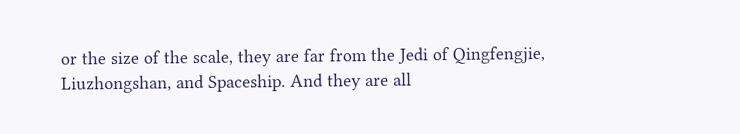or the size of the scale, they are far from the Jedi of Qingfengjie, Liuzhongshan, and Spaceship. And they are all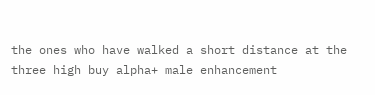the ones who have walked a short distance at the three high buy alpha+ male enhancement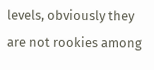levels, obviously they are not rookies among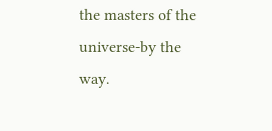the masters of the universe-by the way.